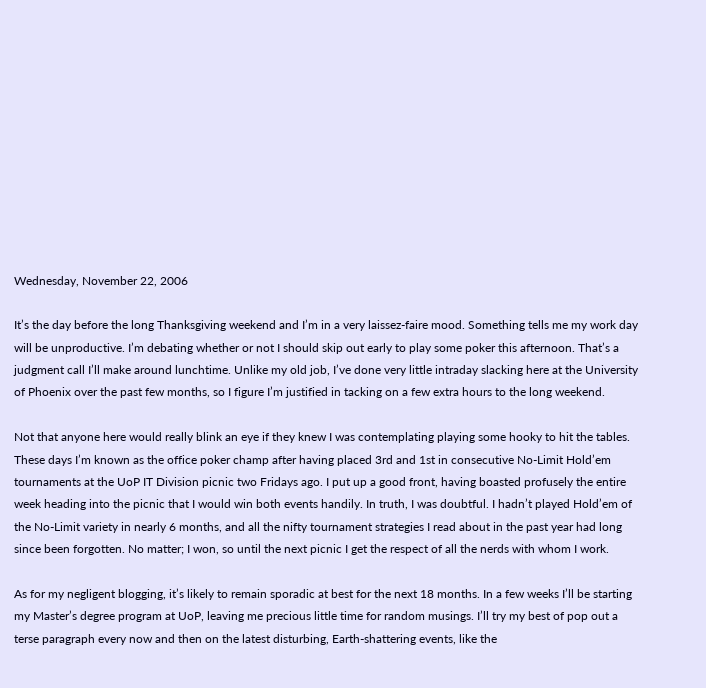Wednesday, November 22, 2006

It’s the day before the long Thanksgiving weekend and I’m in a very laissez-faire mood. Something tells me my work day will be unproductive. I’m debating whether or not I should skip out early to play some poker this afternoon. That’s a judgment call I’ll make around lunchtime. Unlike my old job, I’ve done very little intraday slacking here at the University of Phoenix over the past few months, so I figure I’m justified in tacking on a few extra hours to the long weekend.

Not that anyone here would really blink an eye if they knew I was contemplating playing some hooky to hit the tables. These days I’m known as the office poker champ after having placed 3rd and 1st in consecutive No-Limit Hold’em tournaments at the UoP IT Division picnic two Fridays ago. I put up a good front, having boasted profusely the entire week heading into the picnic that I would win both events handily. In truth, I was doubtful. I hadn’t played Hold’em of the No-Limit variety in nearly 6 months, and all the nifty tournament strategies I read about in the past year had long since been forgotten. No matter; I won, so until the next picnic I get the respect of all the nerds with whom I work.

As for my negligent blogging, it’s likely to remain sporadic at best for the next 18 months. In a few weeks I’ll be starting my Master’s degree program at UoP, leaving me precious little time for random musings. I’ll try my best of pop out a terse paragraph every now and then on the latest disturbing, Earth-shattering events, like the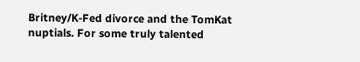Britney/K-Fed divorce and the TomKat nuptials. For some truly talented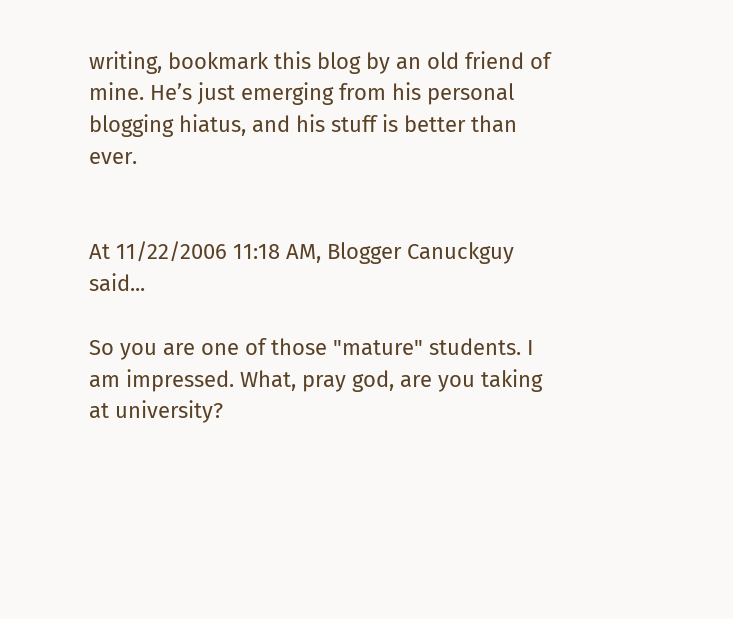writing, bookmark this blog by an old friend of mine. He’s just emerging from his personal blogging hiatus, and his stuff is better than ever.


At 11/22/2006 11:18 AM, Blogger Canuckguy said...

So you are one of those "mature" students. I am impressed. What, pray god, are you taking at university?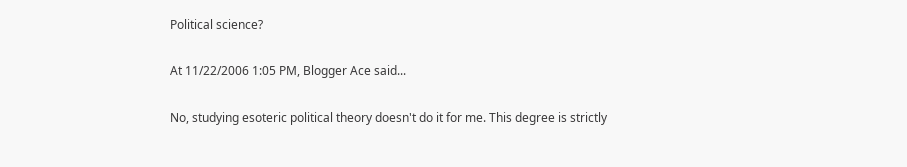Political science?

At 11/22/2006 1:05 PM, Blogger Ace said...

No, studying esoteric political theory doesn't do it for me. This degree is strictly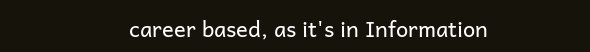career based, as it's in Information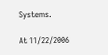Systems.

At 11/22/2006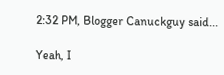2:32 PM, Blogger Canuckguy said...

Yeah, I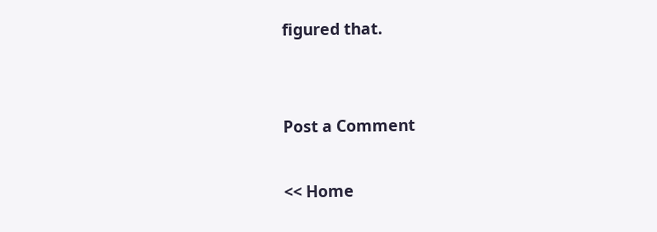figured that.


Post a Comment

<< Home